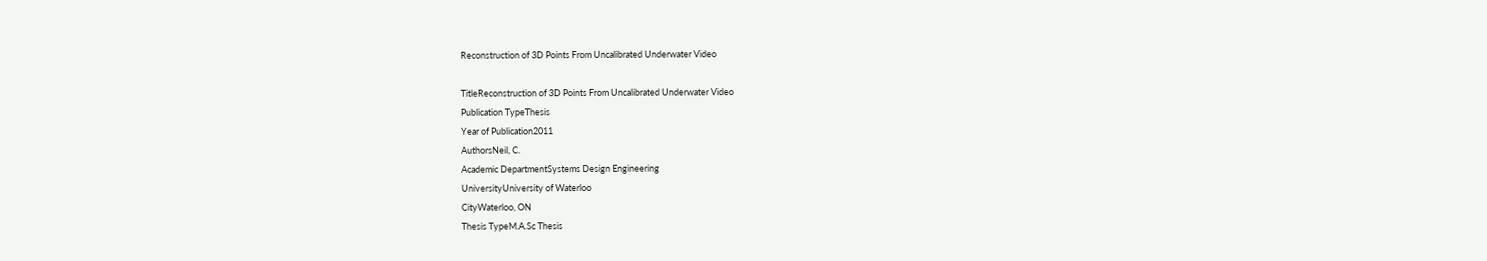Reconstruction of 3D Points From Uncalibrated Underwater Video

TitleReconstruction of 3D Points From Uncalibrated Underwater Video
Publication TypeThesis
Year of Publication2011
AuthorsNeil, C.
Academic DepartmentSystems Design Engineering
UniversityUniversity of Waterloo
CityWaterloo, ON
Thesis TypeM.A.Sc Thesis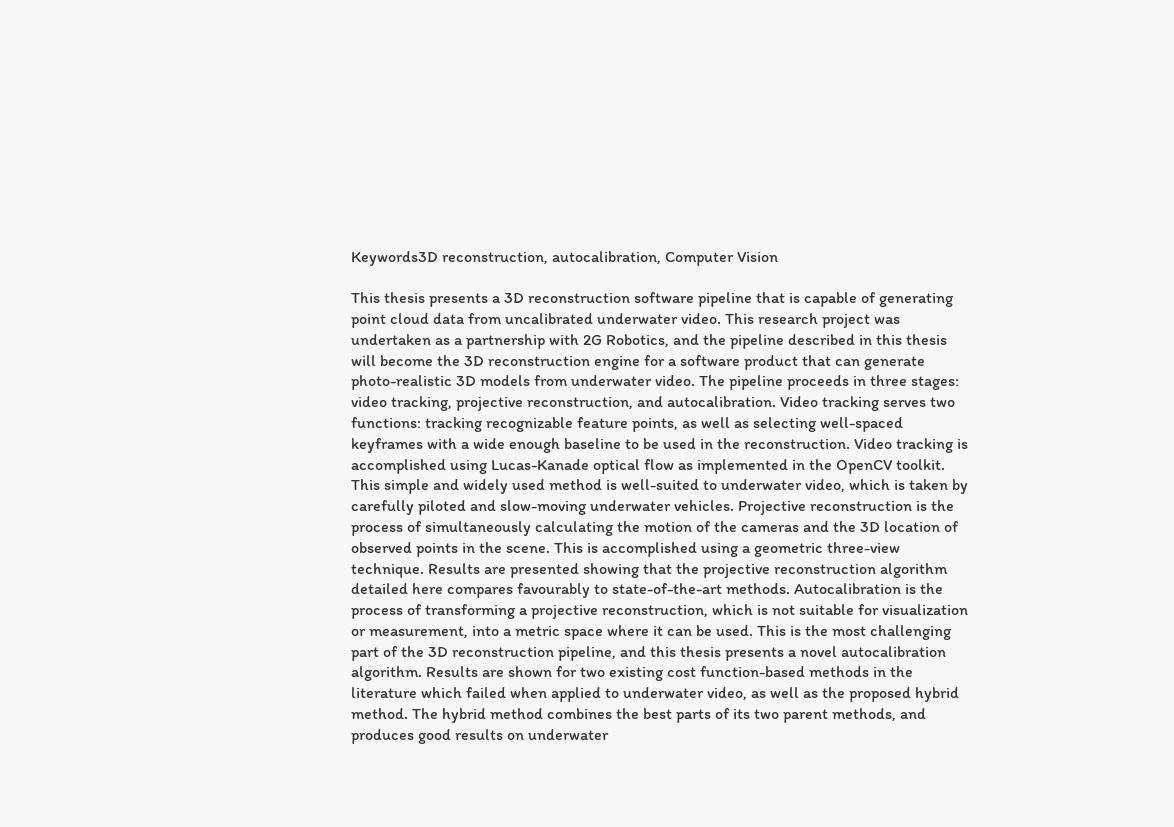Keywords3D reconstruction, autocalibration, Computer Vision

This thesis presents a 3D reconstruction software pipeline that is capable of generating point cloud data from uncalibrated underwater video. This research project was undertaken as a partnership with 2G Robotics, and the pipeline described in this thesis will become the 3D reconstruction engine for a software product that can generate photo-realistic 3D models from underwater video. The pipeline proceeds in three stages: video tracking, projective reconstruction, and autocalibration. Video tracking serves two functions: tracking recognizable feature points, as well as selecting well-spaced keyframes with a wide enough baseline to be used in the reconstruction. Video tracking is accomplished using Lucas-Kanade optical flow as implemented in the OpenCV toolkit. This simple and widely used method is well-suited to underwater video, which is taken by carefully piloted and slow-moving underwater vehicles. Projective reconstruction is the process of simultaneously calculating the motion of the cameras and the 3D location of observed points in the scene. This is accomplished using a geometric three-view technique. Results are presented showing that the projective reconstruction algorithm detailed here compares favourably to state-of-the-art methods. Autocalibration is the process of transforming a projective reconstruction, which is not suitable for visualization or measurement, into a metric space where it can be used. This is the most challenging part of the 3D reconstruction pipeline, and this thesis presents a novel autocalibration algorithm. Results are shown for two existing cost function-based methods in the literature which failed when applied to underwater video, as well as the proposed hybrid method. The hybrid method combines the best parts of its two parent methods, and produces good results on underwater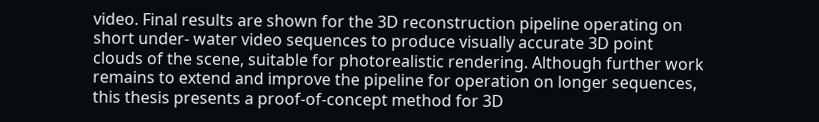video. Final results are shown for the 3D reconstruction pipeline operating on short under- water video sequences to produce visually accurate 3D point clouds of the scene, suitable for photorealistic rendering. Although further work remains to extend and improve the pipeline for operation on longer sequences, this thesis presents a proof-of-concept method for 3D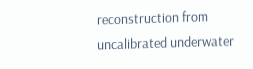reconstruction from uncalibrated underwater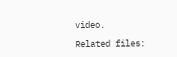video.

Related files: